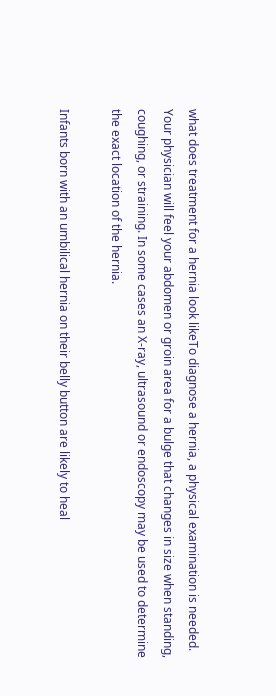what does treatment for a hernia look likeTo diagnose a hernia, a physical examination is needed. Your physician will feel your abdomen or groin area for a bulge that changes in size when standing, coughing, or straining. In some cases an X-ray, ultrasound or endoscopy may be used to determine the exact location of the hernia.

Infants born with an umbilical hernia on their belly button are likely to heal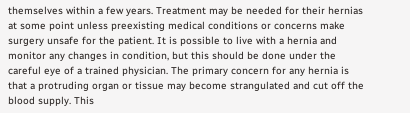themselves within a few years. Treatment may be needed for their hernias at some point unless preexisting medical conditions or concerns make surgery unsafe for the patient. It is possible to live with a hernia and monitor any changes in condition, but this should be done under the careful eye of a trained physician. The primary concern for any hernia is that a protruding organ or tissue may become strangulated and cut off the blood supply. This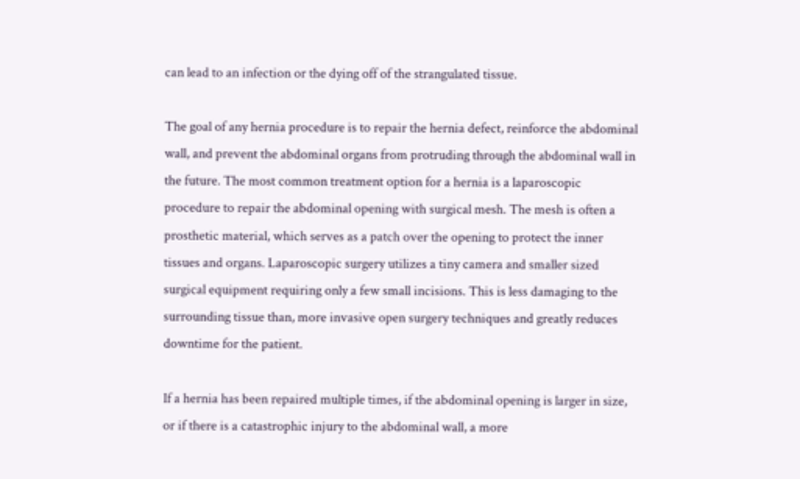can lead to an infection or the dying off of the strangulated tissue.

The goal of any hernia procedure is to repair the hernia defect, reinforce the abdominal wall, and prevent the abdominal organs from protruding through the abdominal wall in the future. The most common treatment option for a hernia is a laparoscopic procedure to repair the abdominal opening with surgical mesh. The mesh is often a prosthetic material, which serves as a patch over the opening to protect the inner tissues and organs. Laparoscopic surgery utilizes a tiny camera and smaller sized surgical equipment requiring only a few small incisions. This is less damaging to the surrounding tissue than, more invasive open surgery techniques and greatly reduces downtime for the patient.

If a hernia has been repaired multiple times, if the abdominal opening is larger in size, or if there is a catastrophic injury to the abdominal wall, a more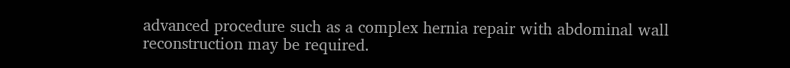advanced procedure such as a complex hernia repair with abdominal wall reconstruction may be required.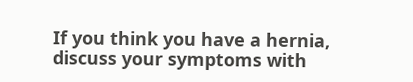If you think you have a hernia, discuss your symptoms with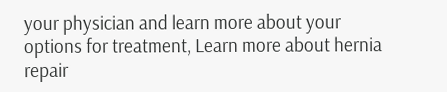your physician and learn more about your options for treatment, Learn more about hernia repair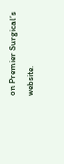on Premier Surgical’s website.